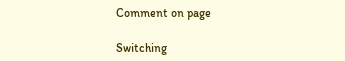Comment on page

Switching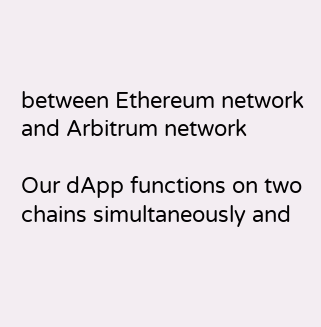between Ethereum network and Arbitrum network

Our dApp functions on two chains simultaneously and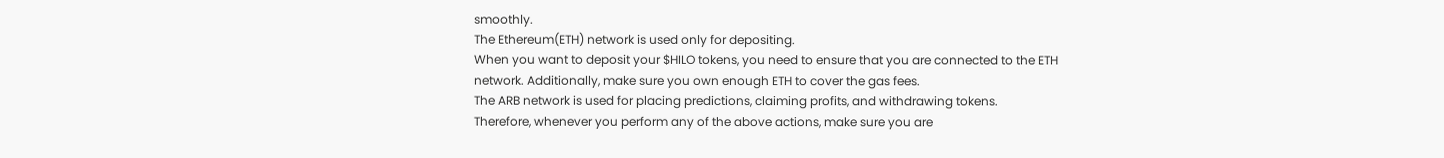smoothly.
The Ethereum(ETH) network is used only for depositing.
When you want to deposit your $HILO tokens, you need to ensure that you are connected to the ETH network. Additionally, make sure you own enough ETH to cover the gas fees.
The ARB network is used for placing predictions, claiming profits, and withdrawing tokens.
Therefore, whenever you perform any of the above actions, make sure you are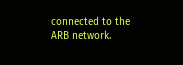connected to the ARB network.